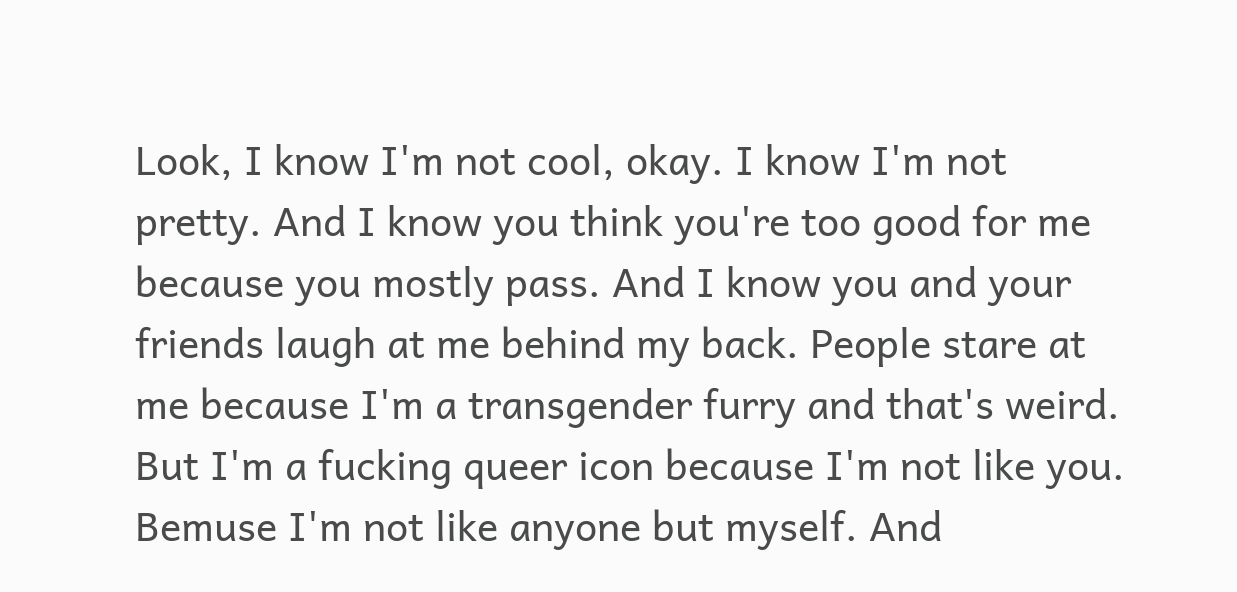Look, I know I'm not cool, okay. I know I'm not pretty. And I know you think you're too good for me because you mostly pass. And I know you and your friends laugh at me behind my back. People stare at me because I'm a transgender furry and that's weird. But I'm a fucking queer icon because I'm not like you. Bemuse I'm not like anyone but myself. And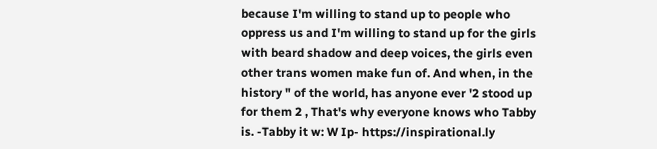because I'm willing to stand up to people who oppress us and I'm willing to stand up for the girls with beard shadow and deep voices, the girls even other trans women make fun of. And when, in the history " of the world, has anyone ever '2 stood up for them 2 , That's why everyone knows who Tabby is. -Tabby it w: W Ip- https://inspirational.ly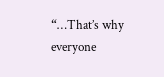“…That’s why everyone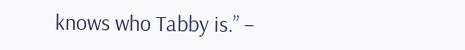knows who Tabby is.” –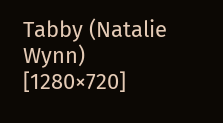Tabby (Natalie Wynn) [1280×720]